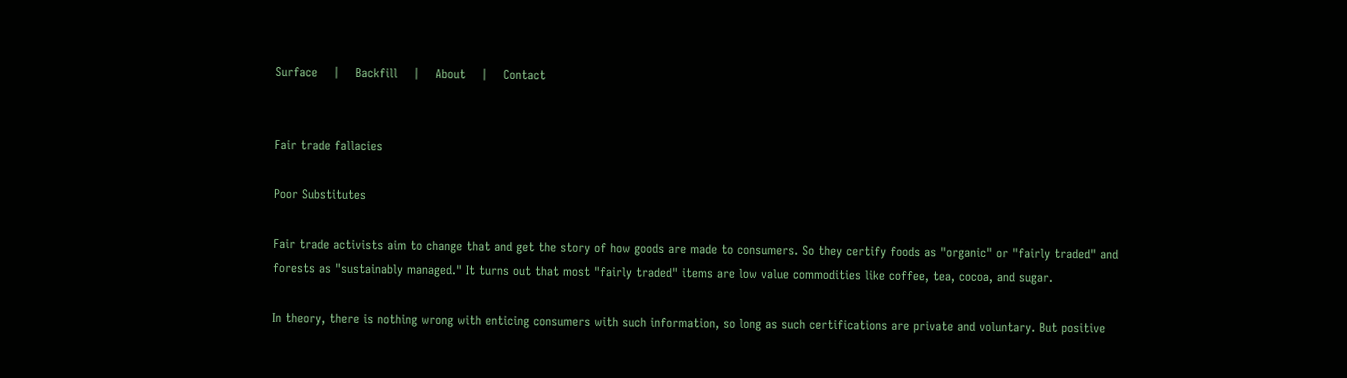Surface    |    Backfill    |    About    |    Contact


Fair trade fallacies

Poor Substitutes

Fair trade activists aim to change that and get the story of how goods are made to consumers. So they certify foods as "organic" or "fairly traded" and forests as "sustainably managed." It turns out that most "fairly traded" items are low value commodities like coffee, tea, cocoa, and sugar.

In theory, there is nothing wrong with enticing consumers with such information, so long as such certifications are private and voluntary. But positive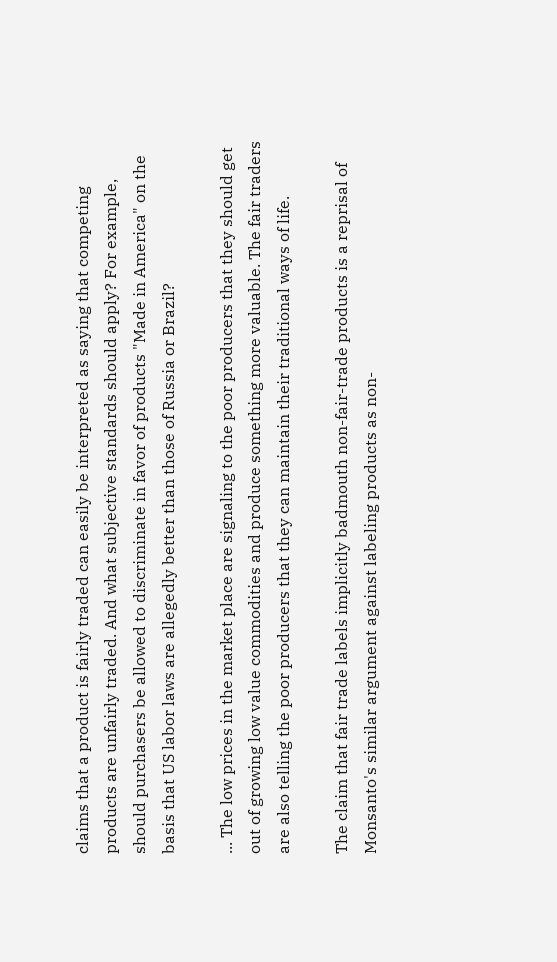claims that a product is fairly traded can easily be interpreted as saying that competing products are unfairly traded. And what subjective standards should apply? For example, should purchasers be allowed to discriminate in favor of products "Made in America" on the basis that US labor laws are allegedly better than those of Russia or Brazil?

... The low prices in the market place are signaling to the poor producers that they should get out of growing low value commodities and produce something more valuable. The fair traders are also telling the poor producers that they can maintain their traditional ways of life.

The claim that fair trade labels implicitly badmouth non-fair-trade products is a reprisal of Monsanto's similar argument against labeling products as non-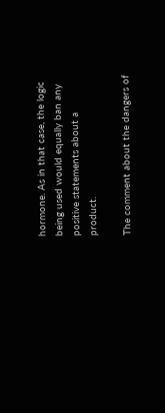hormone. As in that case, the logic being used would equally ban any positive statements about a product.

The comment about the dangers of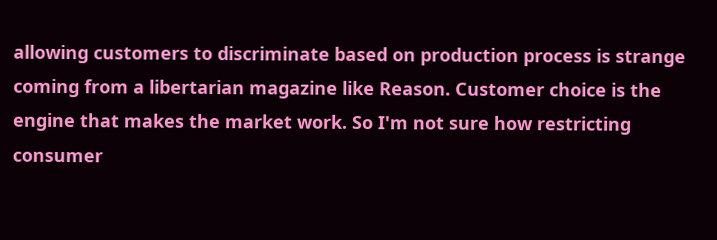allowing customers to discriminate based on production process is strange coming from a libertarian magazine like Reason. Customer choice is the engine that makes the market work. So I'm not sure how restricting consumer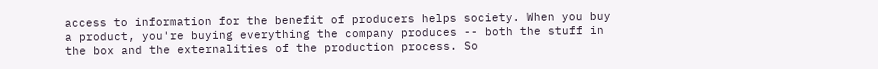access to information for the benefit of producers helps society. When you buy a product, you're buying everything the company produces -- both the stuff in the box and the externalities of the production process. So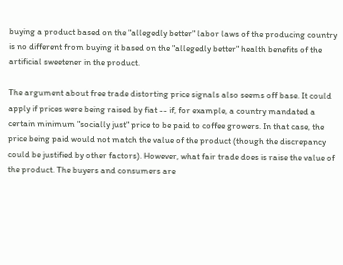buying a product based on the "allegedly better" labor laws of the producing country is no different from buying it based on the "allegedly better" health benefits of the artificial sweetener in the product.

The argument about free trade distorting price signals also seems off base. It could apply if prices were being raised by fiat -- if, for example, a country mandated a certain minimum "socially just" price to be paid to coffee growers. In that case, the price being paid would not match the value of the product (though the discrepancy could be justified by other factors). However, what fair trade does is raise the value of the product. The buyers and consumers are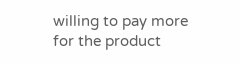willing to pay more for the product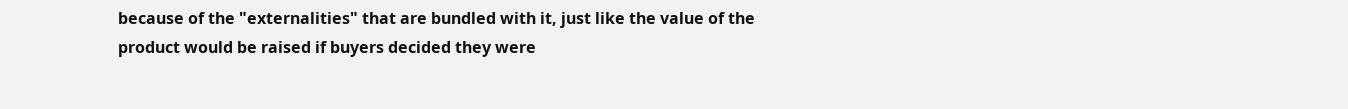because of the "externalities" that are bundled with it, just like the value of the product would be raised if buyers decided they were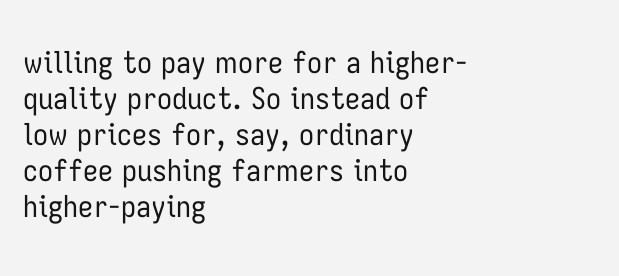willing to pay more for a higher-quality product. So instead of low prices for, say, ordinary coffee pushing farmers into higher-paying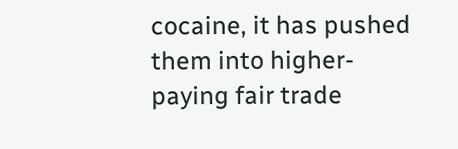cocaine, it has pushed them into higher-paying fair trade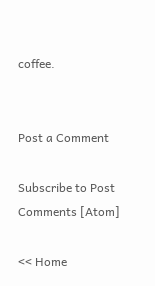coffee.


Post a Comment

Subscribe to Post Comments [Atom]

<< Home